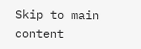Skip to main content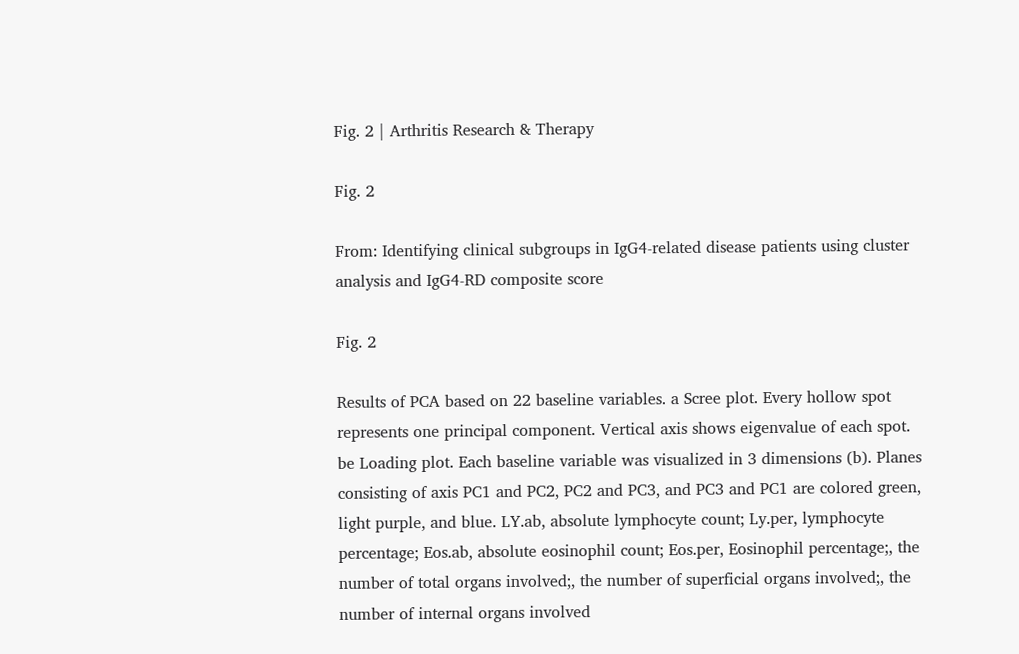Fig. 2 | Arthritis Research & Therapy

Fig. 2

From: Identifying clinical subgroups in IgG4-related disease patients using cluster analysis and IgG4-RD composite score

Fig. 2

Results of PCA based on 22 baseline variables. a Scree plot. Every hollow spot represents one principal component. Vertical axis shows eigenvalue of each spot. be Loading plot. Each baseline variable was visualized in 3 dimensions (b). Planes consisting of axis PC1 and PC2, PC2 and PC3, and PC3 and PC1 are colored green, light purple, and blue. LY.ab, absolute lymphocyte count; Ly.per, lymphocyte percentage; Eos.ab, absolute eosinophil count; Eos.per, Eosinophil percentage;, the number of total organs involved;, the number of superficial organs involved;, the number of internal organs involved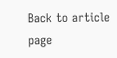Back to article page